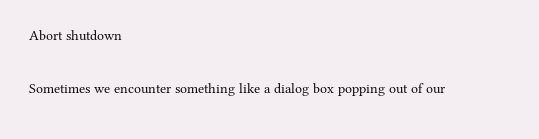Abort shutdown

Sometimes we encounter something like a dialog box popping out of our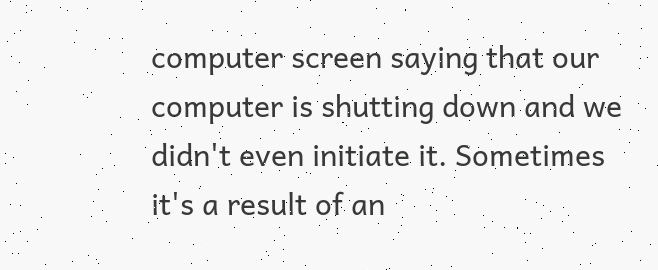computer screen saying that our computer is shutting down and we didn't even initiate it. Sometimes it's a result of an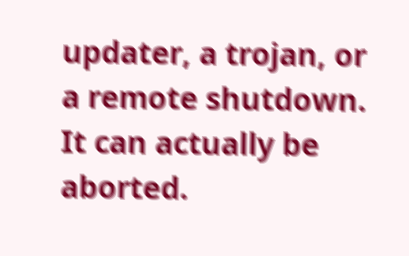updater, a trojan, or a remote shutdown. It can actually be aborted.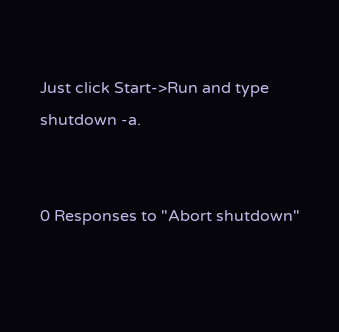Just click Start->Run and type shutdown -a.


0 Responses to "Abort shutdown"